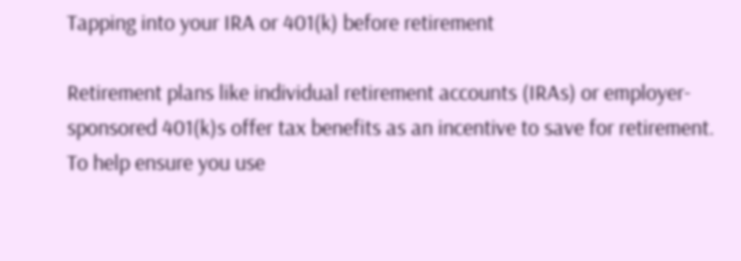Tapping into your IRA or 401(k) before retirement

Retirement plans like individual retirement accounts (IRAs) or employer-sponsored 401(k)s offer tax benefits as an incentive to save for retirement. To help ensure you use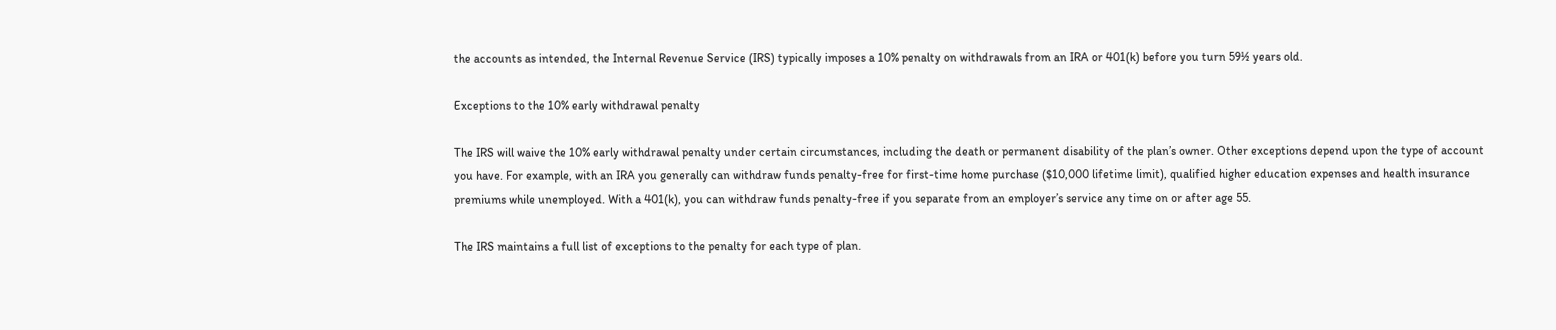the accounts as intended, the Internal Revenue Service (IRS) typically imposes a 10% penalty on withdrawals from an IRA or 401(k) before you turn 59½ years old.

Exceptions to the 10% early withdrawal penalty

The IRS will waive the 10% early withdrawal penalty under certain circumstances, including the death or permanent disability of the plan’s owner. Other exceptions depend upon the type of account you have. For example, with an IRA you generally can withdraw funds penalty-free for first-time home purchase ($10,000 lifetime limit), qualified higher education expenses and health insurance premiums while unemployed. With a 401(k), you can withdraw funds penalty-free if you separate from an employer’s service any time on or after age 55.

The IRS maintains a full list of exceptions to the penalty for each type of plan.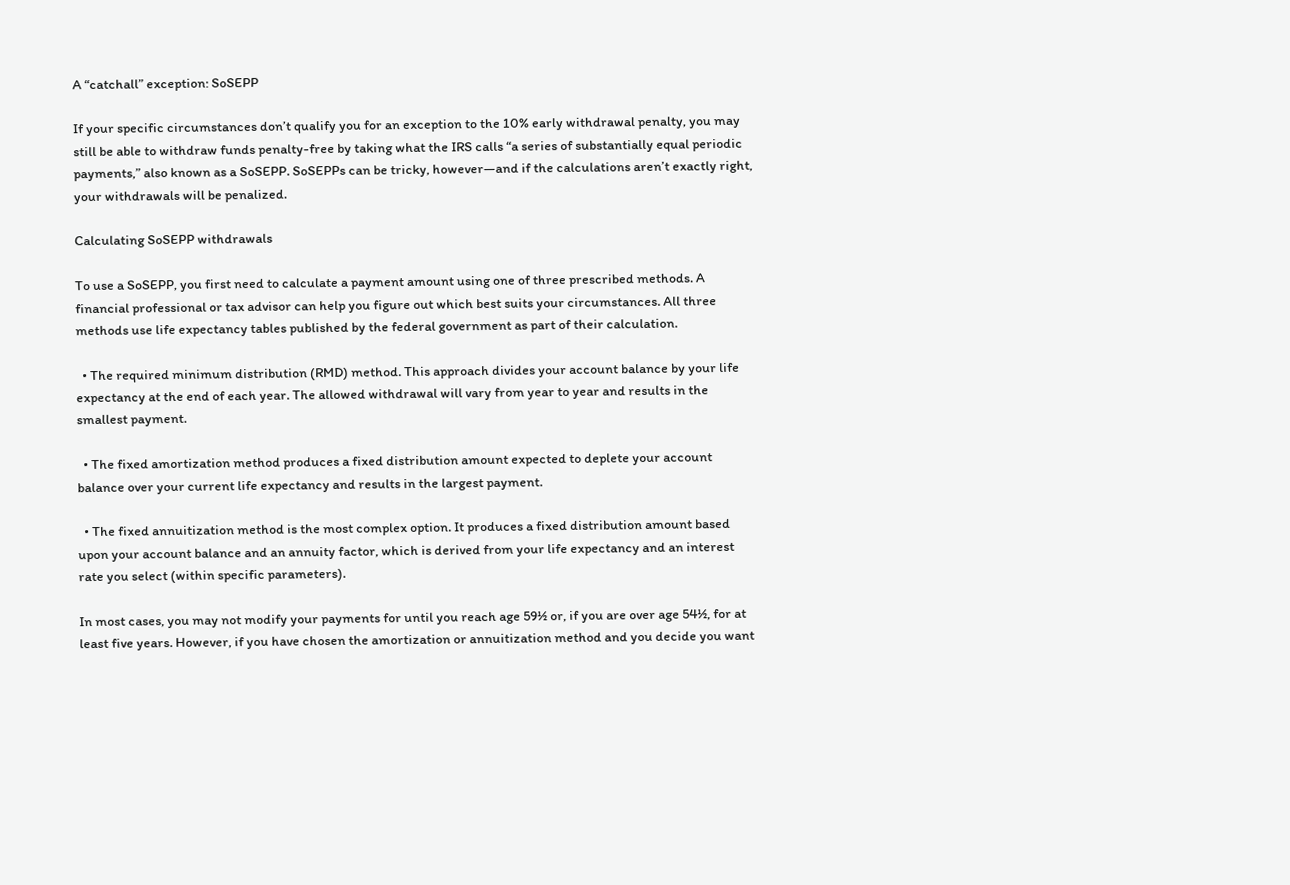A “catchall” exception: SoSEPP

If your specific circumstances don’t qualify you for an exception to the 10% early withdrawal penalty, you may still be able to withdraw funds penalty-free by taking what the IRS calls “a series of substantially equal periodic payments,” also known as a SoSEPP. SoSEPPs can be tricky, however—and if the calculations aren’t exactly right, your withdrawals will be penalized.

Calculating SoSEPP withdrawals

To use a SoSEPP, you first need to calculate a payment amount using one of three prescribed methods. A financial professional or tax advisor can help you figure out which best suits your circumstances. All three methods use life expectancy tables published by the federal government as part of their calculation.

  • The required minimum distribution (RMD) method. This approach divides your account balance by your life expectancy at the end of each year. The allowed withdrawal will vary from year to year and results in the smallest payment.

  • The fixed amortization method produces a fixed distribution amount expected to deplete your account balance over your current life expectancy and results in the largest payment.

  • The fixed annuitization method is the most complex option. It produces a fixed distribution amount based upon your account balance and an annuity factor, which is derived from your life expectancy and an interest rate you select (within specific parameters).

In most cases, you may not modify your payments for until you reach age 59½ or, if you are over age 54½, for at least five years. However, if you have chosen the amortization or annuitization method and you decide you want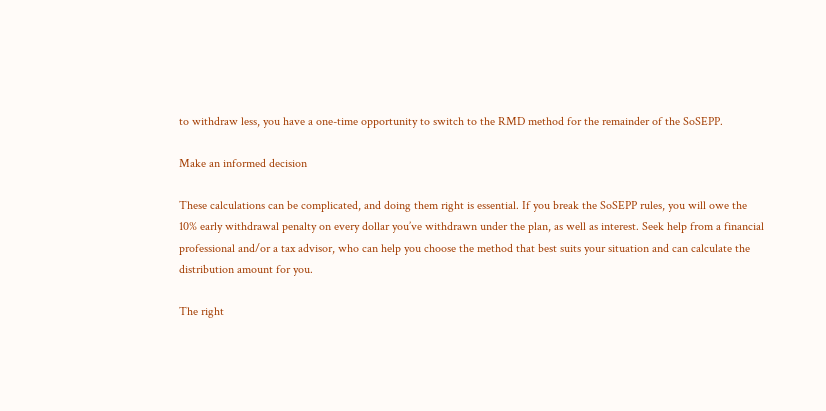to withdraw less, you have a one-time opportunity to switch to the RMD method for the remainder of the SoSEPP.

Make an informed decision

These calculations can be complicated, and doing them right is essential. If you break the SoSEPP rules, you will owe the 10% early withdrawal penalty on every dollar you’ve withdrawn under the plan, as well as interest. Seek help from a financial professional and/or a tax advisor, who can help you choose the method that best suits your situation and can calculate the distribution amount for you.

The right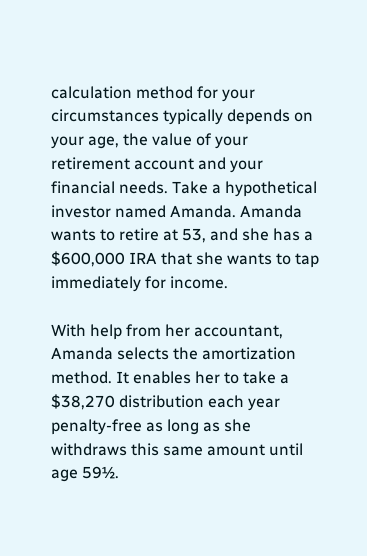calculation method for your circumstances typically depends on your age, the value of your retirement account and your financial needs. Take a hypothetical investor named Amanda. Amanda wants to retire at 53, and she has a $600,000 IRA that she wants to tap immediately for income.

With help from her accountant, Amanda selects the amortization method. It enables her to take a $38,270 distribution each year penalty-free as long as she withdraws this same amount until age 59½.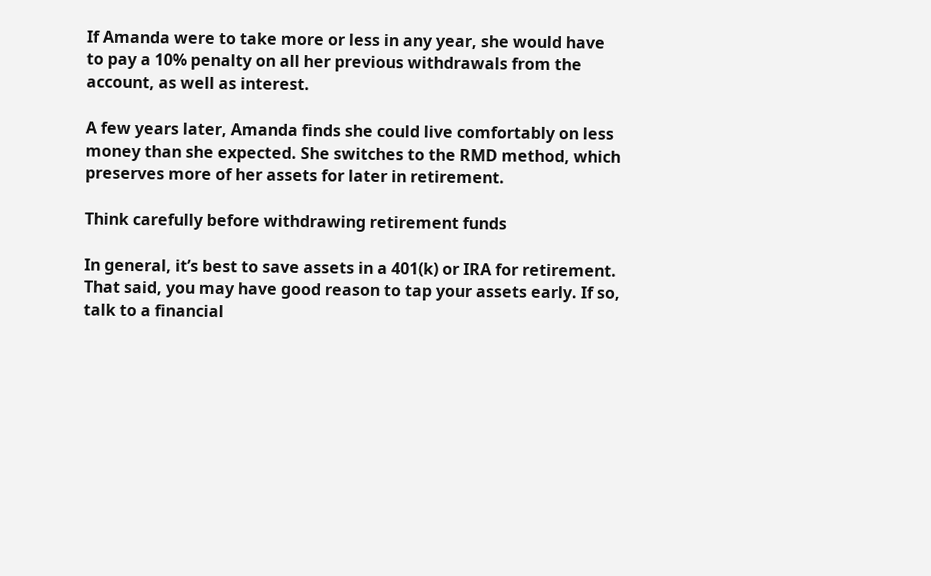If Amanda were to take more or less in any year, she would have to pay a 10% penalty on all her previous withdrawals from the account, as well as interest.

A few years later, Amanda finds she could live comfortably on less money than she expected. She switches to the RMD method, which preserves more of her assets for later in retirement.

Think carefully before withdrawing retirement funds

In general, it’s best to save assets in a 401(k) or IRA for retirement. That said, you may have good reason to tap your assets early. If so, talk to a financial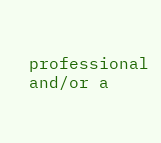professional and/or a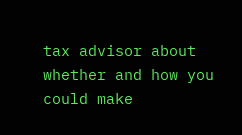tax advisor about whether and how you could make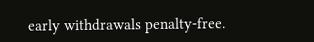early withdrawals penalty-free.